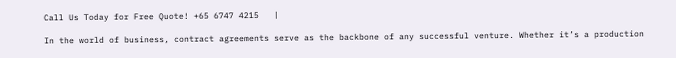Call Us Today for Free Quote! +65 6747 4215   |

In the world of business, contract agreements serve as the backbone of any successful venture. Whether it’s a production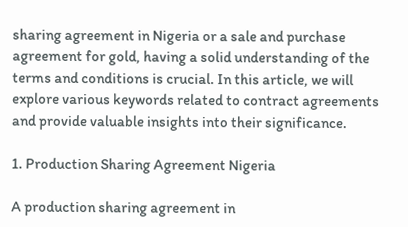sharing agreement in Nigeria or a sale and purchase agreement for gold, having a solid understanding of the terms and conditions is crucial. In this article, we will explore various keywords related to contract agreements and provide valuable insights into their significance.

1. Production Sharing Agreement Nigeria

A production sharing agreement in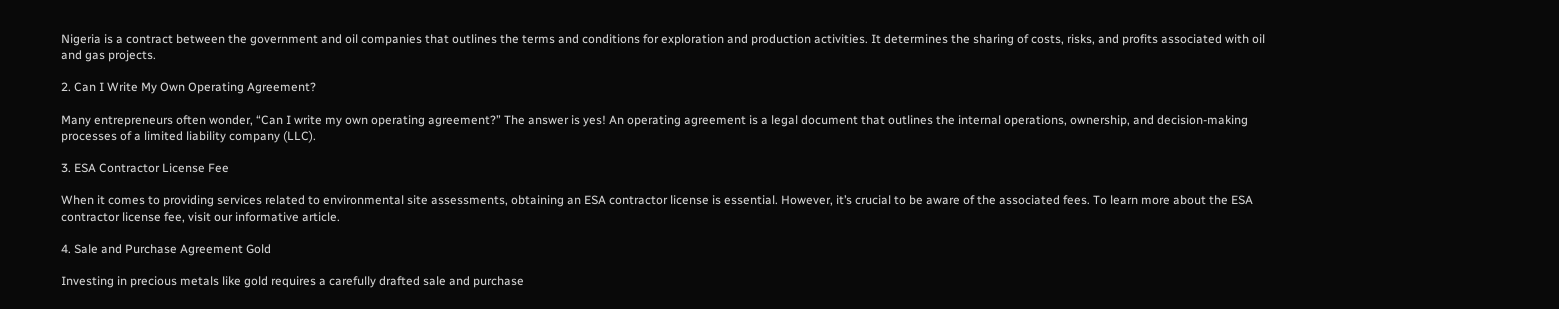Nigeria is a contract between the government and oil companies that outlines the terms and conditions for exploration and production activities. It determines the sharing of costs, risks, and profits associated with oil and gas projects.

2. Can I Write My Own Operating Agreement?

Many entrepreneurs often wonder, “Can I write my own operating agreement?” The answer is yes! An operating agreement is a legal document that outlines the internal operations, ownership, and decision-making processes of a limited liability company (LLC).

3. ESA Contractor License Fee

When it comes to providing services related to environmental site assessments, obtaining an ESA contractor license is essential. However, it’s crucial to be aware of the associated fees. To learn more about the ESA contractor license fee, visit our informative article.

4. Sale and Purchase Agreement Gold

Investing in precious metals like gold requires a carefully drafted sale and purchase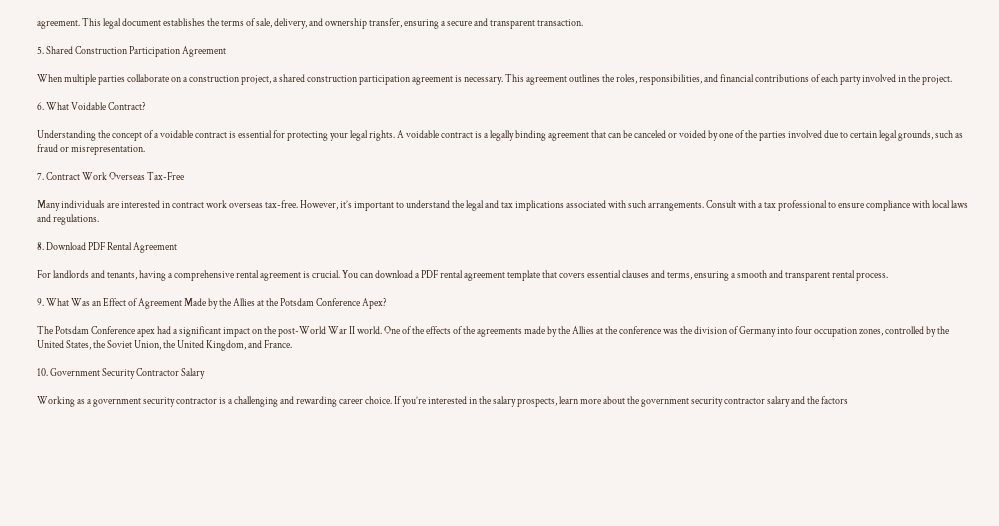agreement. This legal document establishes the terms of sale, delivery, and ownership transfer, ensuring a secure and transparent transaction.

5. Shared Construction Participation Agreement

When multiple parties collaborate on a construction project, a shared construction participation agreement is necessary. This agreement outlines the roles, responsibilities, and financial contributions of each party involved in the project.

6. What Voidable Contract?

Understanding the concept of a voidable contract is essential for protecting your legal rights. A voidable contract is a legally binding agreement that can be canceled or voided by one of the parties involved due to certain legal grounds, such as fraud or misrepresentation.

7. Contract Work Overseas Tax-Free

Many individuals are interested in contract work overseas tax-free. However, it’s important to understand the legal and tax implications associated with such arrangements. Consult with a tax professional to ensure compliance with local laws and regulations.

8. Download PDF Rental Agreement

For landlords and tenants, having a comprehensive rental agreement is crucial. You can download a PDF rental agreement template that covers essential clauses and terms, ensuring a smooth and transparent rental process.

9. What Was an Effect of Agreement Made by the Allies at the Potsdam Conference Apex?

The Potsdam Conference apex had a significant impact on the post-World War II world. One of the effects of the agreements made by the Allies at the conference was the division of Germany into four occupation zones, controlled by the United States, the Soviet Union, the United Kingdom, and France.

10. Government Security Contractor Salary

Working as a government security contractor is a challenging and rewarding career choice. If you’re interested in the salary prospects, learn more about the government security contractor salary and the factors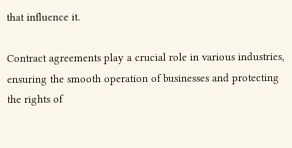that influence it.

Contract agreements play a crucial role in various industries, ensuring the smooth operation of businesses and protecting the rights of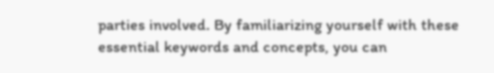parties involved. By familiarizing yourself with these essential keywords and concepts, you can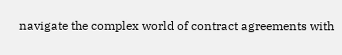navigate the complex world of contract agreements with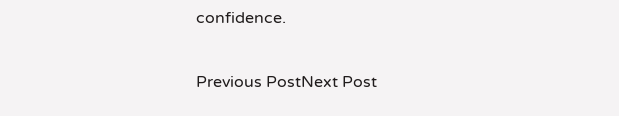confidence.

Previous PostNext Post